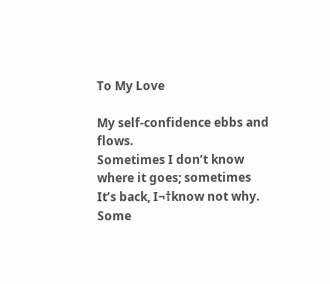To My Love

My self-confidence ebbs and flows.
Sometimes I don’t know where it goes; sometimes
It’s back, I¬†know not why.
Some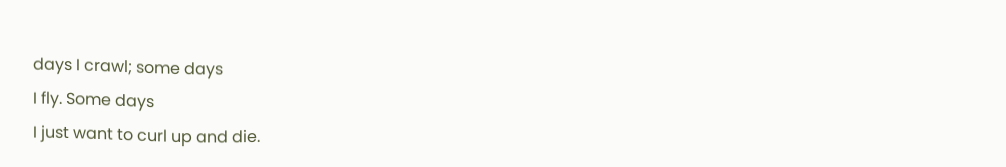days I crawl; some days
I fly. Some days
I just want to curl up and die.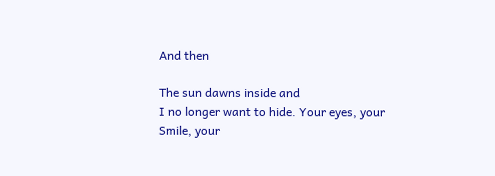And then

The sun dawns inside and
I no longer want to hide. Your eyes, your
Smile, your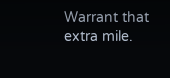Warrant that extra mile.